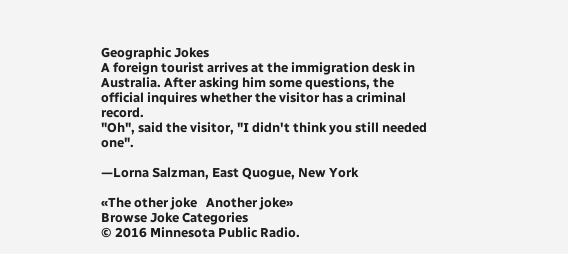Geographic Jokes
A foreign tourist arrives at the immigration desk in Australia. After asking him some questions, the official inquires whether the visitor has a criminal record.
"Oh", said the visitor, "I didn't think you still needed one".

—Lorna Salzman, East Quogue, New York

«The other joke   Another joke»
Browse Joke Categories
© 2016 Minnesota Public Radio.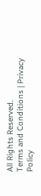All Rights Reserved.
Terms and Conditions | Privacy Policy